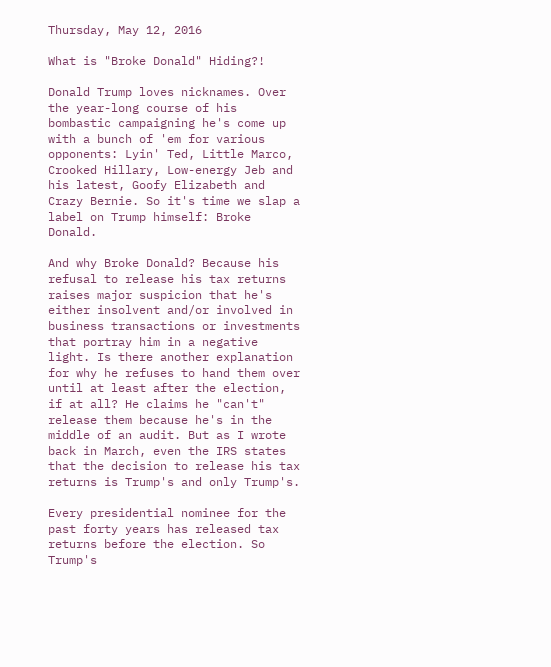Thursday, May 12, 2016

What is "Broke Donald" Hiding?!

Donald Trump loves nicknames. Over the year-long course of his bombastic campaigning he's come up with a bunch of 'em for various opponents: Lyin' Ted, Little Marco, Crooked Hillary, Low-energy Jeb and his latest, Goofy Elizabeth and Crazy Bernie. So it's time we slap a label on Trump himself: Broke Donald.

And why Broke Donald? Because his refusal to release his tax returns raises major suspicion that he's either insolvent and/or involved in business transactions or investments that portray him in a negative light. Is there another explanation for why he refuses to hand them over until at least after the election, if at all? He claims he "can't" release them because he's in the middle of an audit. But as I wrote back in March, even the IRS states that the decision to release his tax returns is Trump's and only Trump's.

Every presidential nominee for the past forty years has released tax returns before the election. So Trump's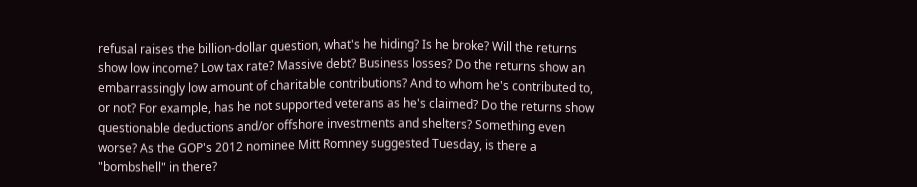refusal raises the billion-dollar question, what's he hiding? Is he broke? Will the returns show low income? Low tax rate? Massive debt? Business losses? Do the returns show an embarrassingly low amount of charitable contributions? And to whom he's contributed to, or not? For example, has he not supported veterans as he's claimed? Do the returns show questionable deductions and/or offshore investments and shelters? Something even worse? As the GOP's 2012 nominee Mitt Romney suggested Tuesday, is there a "bombshell" in there?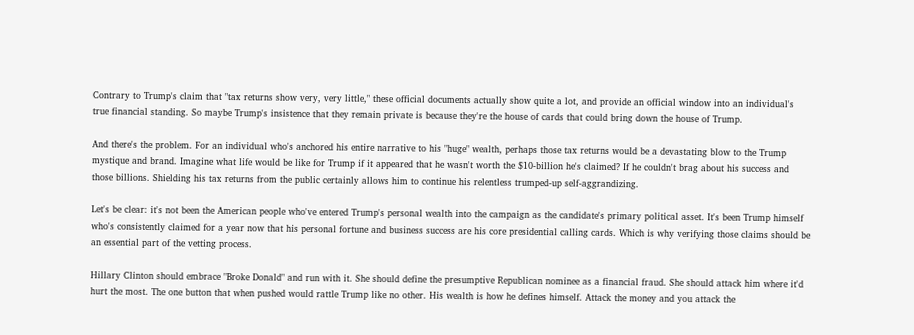Contrary to Trump's claim that "tax returns show very, very little," these official documents actually show quite a lot, and provide an official window into an individual's true financial standing. So maybe Trump's insistence that they remain private is because they're the house of cards that could bring down the house of Trump.

And there's the problem. For an individual who's anchored his entire narrative to his "huge" wealth, perhaps those tax returns would be a devastating blow to the Trump mystique and brand. Imagine what life would be like for Trump if it appeared that he wasn't worth the $10-billion he's claimed? If he couldn't brag about his success and those billions. Shielding his tax returns from the public certainly allows him to continue his relentless trumped-up self-aggrandizing.

Let's be clear: it's not been the American people who've entered Trump's personal wealth into the campaign as the candidate's primary political asset. It's been Trump himself who's consistently claimed for a year now that his personal fortune and business success are his core presidential calling cards. Which is why verifying those claims should be an essential part of the vetting process.

Hillary Clinton should embrace "Broke Donald" and run with it. She should define the presumptive Republican nominee as a financial fraud. She should attack him where it'd hurt the most. The one button that when pushed would rattle Trump like no other. His wealth is how he defines himself. Attack the money and you attack the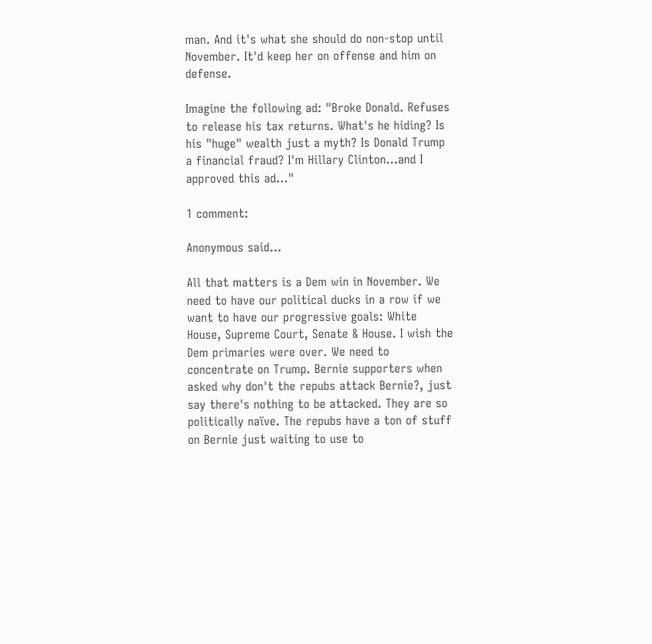man. And it's what she should do non-stop until November. It'd keep her on offense and him on defense.

Imagine the following ad: "Broke Donald. Refuses to release his tax returns. What's he hiding? Is his "huge" wealth just a myth? Is Donald Trump a financial fraud? I'm Hillary Clinton...and I approved this ad..."

1 comment:

Anonymous said...

All that matters is a Dem win in November. We need to have our political ducks in a row if we want to have our progressive goals: White House, Supreme Court, Senate & House. I wish the Dem primaries were over. We need to concentrate on Trump. Bernie supporters when asked why don't the repubs attack Bernie?, just say there's nothing to be attacked. They are so politically naïve. The repubs have a ton of stuff on Bernie just waiting to use to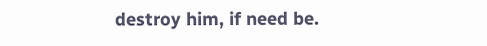destroy him, if need be.